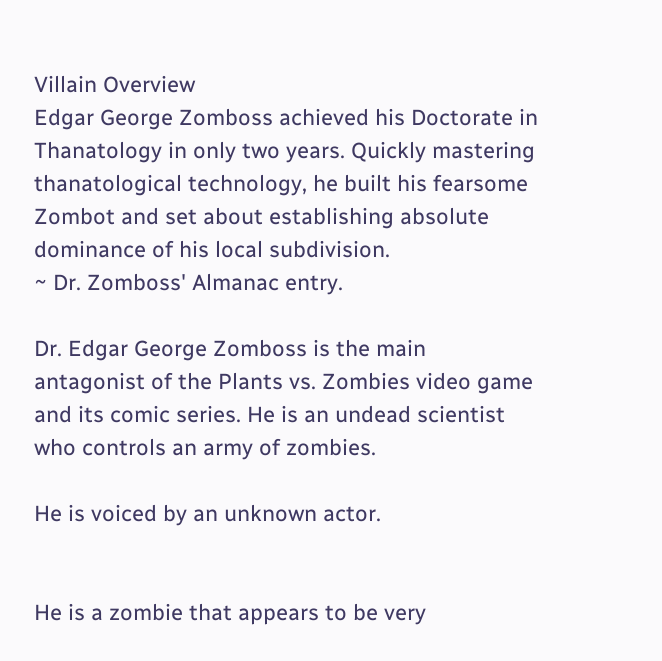Villain Overview
Edgar George Zomboss achieved his Doctorate in Thanatology in only two years. Quickly mastering thanatological technology, he built his fearsome Zombot and set about establishing absolute dominance of his local subdivision.
~ Dr. Zomboss' Almanac entry.

Dr. Edgar George Zomboss is the main antagonist of the Plants vs. Zombies video game and its comic series. He is an undead scientist who controls an army of zombies.

He is voiced by an unknown actor.


He is a zombie that appears to be very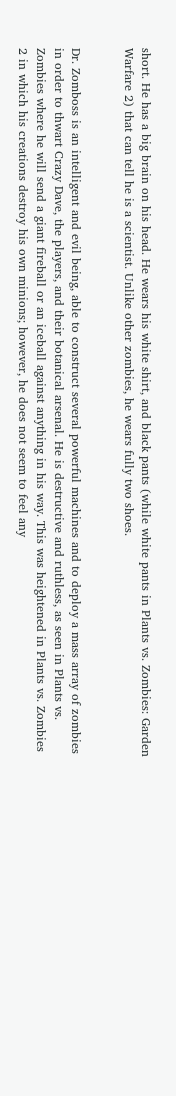short. He has a big brain on his head. He wears his white shirt, and black pants (while white pants in Plants vs. Zombies: Garden Warfare 2) that can tell he is a scientist. Unlike other zombies, he wears fully two shoes.


Dr. Zomboss is an intelligent and evil being, able to construct several powerful machines and to deploy a mass array of zombies in order to thwart Crazy Dave, the players, and their botanical arsenal. He is destructive and ruthless, as seen in Plants vs. Zombies where he will send a giant fireball or an iceball against anything in his way. This was heightened in Plants vs. Zombies 2 in which his creations destroy his own minions; however, he does not seem to feel any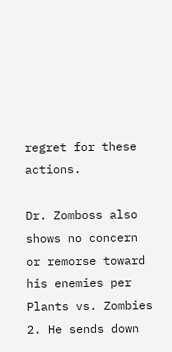regret for these actions.

Dr. Zomboss also shows no concern or remorse toward his enemies per Plants vs. Zombies 2. He sends down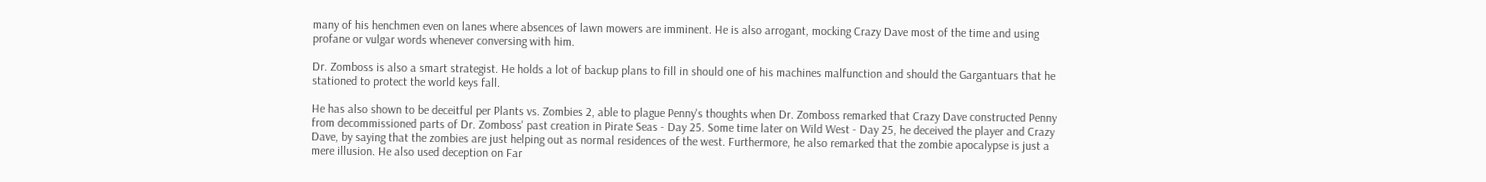many of his henchmen even on lanes where absences of lawn mowers are imminent. He is also arrogant, mocking Crazy Dave most of the time and using profane or vulgar words whenever conversing with him.

Dr. Zomboss is also a smart strategist. He holds a lot of backup plans to fill in should one of his machines malfunction and should the Gargantuars that he stationed to protect the world keys fall.

He has also shown to be deceitful per Plants vs. Zombies 2, able to plague Penny's thoughts when Dr. Zomboss remarked that Crazy Dave constructed Penny from decommissioned parts of Dr. Zomboss' past creation in Pirate Seas - Day 25. Some time later on Wild West - Day 25, he deceived the player and Crazy Dave, by saying that the zombies are just helping out as normal residences of the west. Furthermore, he also remarked that the zombie apocalypse is just a mere illusion. He also used deception on Far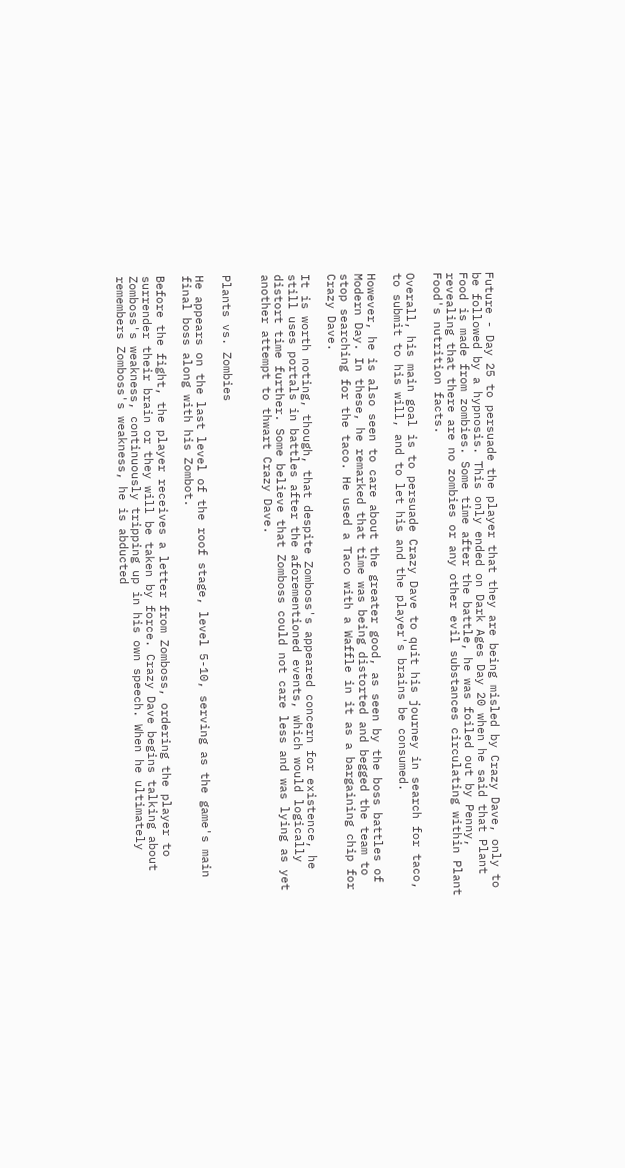Future - Day 25 to persuade the player that they are being misled by Crazy Dave, only to be followed by a hypnosis. This only ended on Dark Ages Day 20 when he said that Plant Food is made from zombies. Some time after the battle, he was foiled out by Penny, revealing that there are no zombies or any other evil substances circulating within Plant Food's nutrition facts.

Overall, his main goal is to persuade Crazy Dave to quit his journey in search for taco, to submit to his will, and to let his and the player's brains be consumed.

However, he is also seen to care about the greater good, as seen by the boss battles of Modern Day. In these, he remarked that time was being distorted and begged the team to stop searching for the taco. He used a Taco with a Waffle in it as a bargaining chip for Crazy Dave.

It is worth noting, though, that despite Zomboss's appeared concern for existence, he still uses portals in battles after the aforementioned events, which would logically distort time further. Some believe that Zomboss could not care less and was lying as yet another attempt to thwart Crazy Dave.


Plants vs. Zombies

He appears on the last level of the roof stage, level 5-10, serving as the game's main final boss along with his Zombot.

Before the fight, the player receives a letter from Zomboss, ordering the player to surrender their brain or they will be taken by force. Crazy Dave begins talking about Zomboss's weakness, continuously tripping up in his own speech. When he ultimately remembers Zomboss's weakness, he is abducted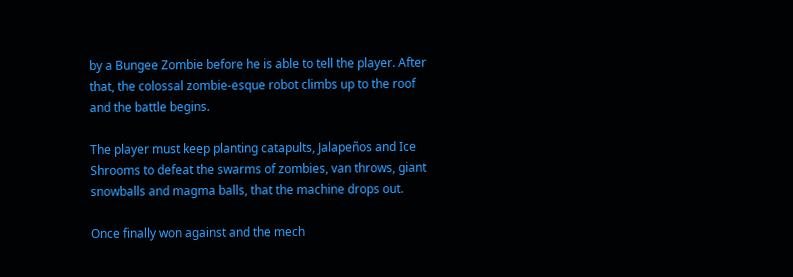by a Bungee Zombie before he is able to tell the player. After that, the colossal zombie-esque robot climbs up to the roof and the battle begins.

The player must keep planting catapults, Jalapeños and Ice Shrooms to defeat the swarms of zombies, van throws, giant snowballs and magma balls, that the machine drops out.

Once finally won against and the mech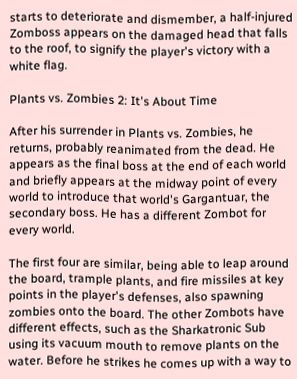starts to deteriorate and dismember, a half-injured Zomboss appears on the damaged head that falls to the roof, to signify the player's victory with a white flag.

Plants vs. Zombies 2: It's About Time

After his surrender in Plants vs. Zombies, he returns, probably reanimated from the dead. He appears as the final boss at the end of each world and briefly appears at the midway point of every world to introduce that world's Gargantuar, the secondary boss. He has a different Zombot for every world.

The first four are similar, being able to leap around the board, trample plants, and fire missiles at key points in the player's defenses, also spawning zombies onto the board. The other Zombots have different effects, such as the Sharkatronic Sub using its vacuum mouth to remove plants on the water. Before he strikes he comes up with a way to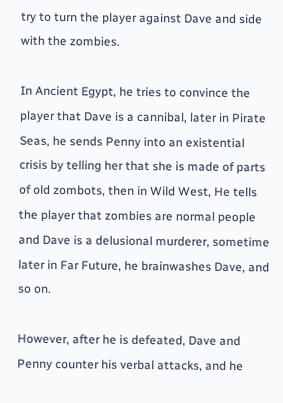try to turn the player against Dave and side with the zombies.

In Ancient Egypt, he tries to convince the player that Dave is a cannibal, later in Pirate Seas, he sends Penny into an existential crisis by telling her that she is made of parts of old zombots, then in Wild West, He tells the player that zombies are normal people and Dave is a delusional murderer, sometime later in Far Future, he brainwashes Dave, and so on.

However, after he is defeated, Dave and Penny counter his verbal attacks, and he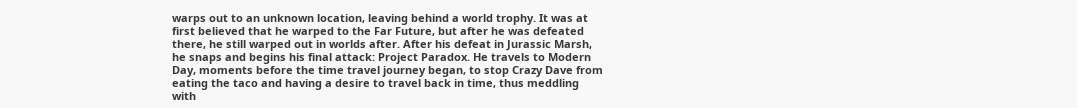warps out to an unknown location, leaving behind a world trophy. It was at first believed that he warped to the Far Future, but after he was defeated there, he still warped out in worlds after. After his defeat in Jurassic Marsh, he snaps and begins his final attack: Project Paradox. He travels to Modern Day, moments before the time travel journey began, to stop Crazy Dave from eating the taco and having a desire to travel back in time, thus meddling with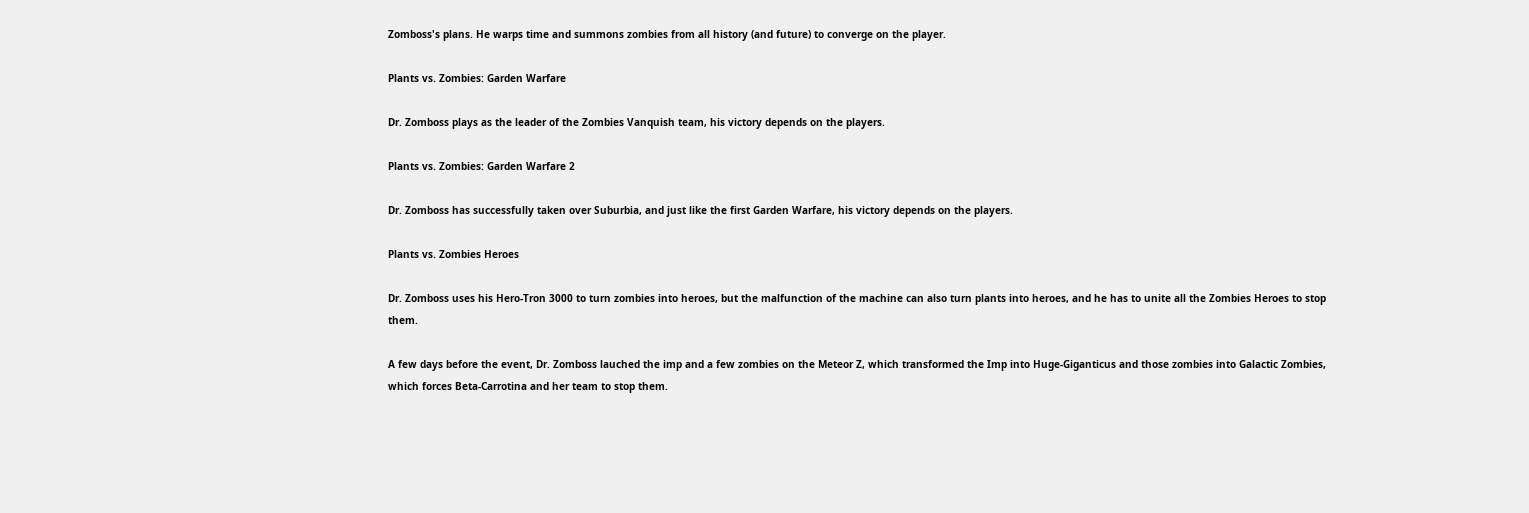Zomboss's plans. He warps time and summons zombies from all history (and future) to converge on the player.

Plants vs. Zombies: Garden Warfare

Dr. Zomboss plays as the leader of the Zombies Vanquish team, his victory depends on the players.

Plants vs. Zombies: Garden Warfare 2

Dr. Zomboss has successfully taken over Suburbia, and just like the first Garden Warfare, his victory depends on the players.

Plants vs. Zombies Heroes

Dr. Zomboss uses his Hero-Tron 3000 to turn zombies into heroes, but the malfunction of the machine can also turn plants into heroes, and he has to unite all the Zombies Heroes to stop them.

A few days before the event, Dr. Zomboss lauched the imp and a few zombies on the Meteor Z, which transformed the Imp into Huge-Giganticus and those zombies into Galactic Zombies, which forces Beta-Carrotina and her team to stop them.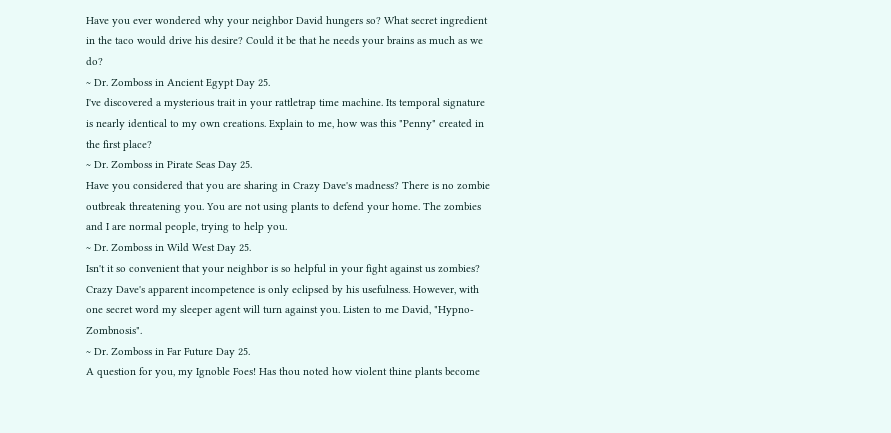Have you ever wondered why your neighbor David hungers so? What secret ingredient in the taco would drive his desire? Could it be that he needs your brains as much as we do?
~ Dr. Zomboss in Ancient Egypt Day 25.
I've discovered a mysterious trait in your rattletrap time machine. Its temporal signature is nearly identical to my own creations. Explain to me, how was this "Penny" created in the first place?
~ Dr. Zomboss in Pirate Seas Day 25.
Have you considered that you are sharing in Crazy Dave's madness? There is no zombie outbreak threatening you. You are not using plants to defend your home. The zombies and I are normal people, trying to help you.
~ Dr. Zomboss in Wild West Day 25.
Isn't it so convenient that your neighbor is so helpful in your fight against us zombies? Crazy Dave's apparent incompetence is only eclipsed by his usefulness. However, with one secret word my sleeper agent will turn against you. Listen to me David, "Hypno-Zombnosis".
~ Dr. Zomboss in Far Future Day 25.
A question for you, my Ignoble Foes! Has thou noted how violent thine plants become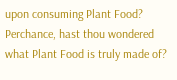upon consuming Plant Food? Perchance, hast thou wondered what Plant Food is truly made of?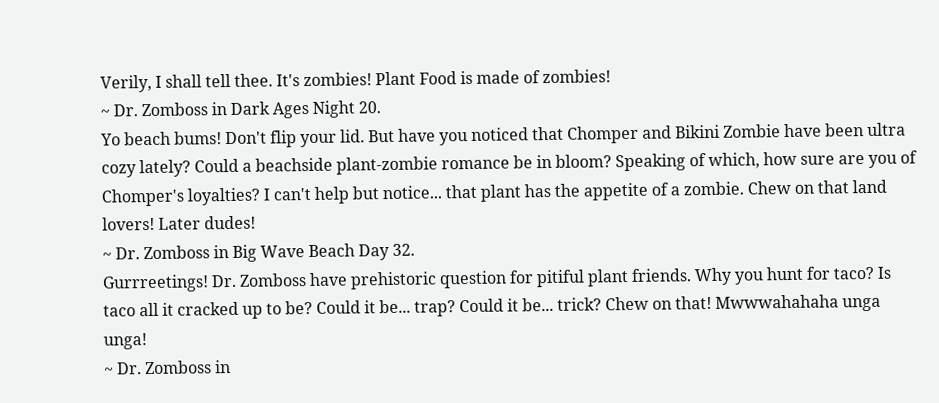Verily, I shall tell thee. It's zombies! Plant Food is made of zombies!
~ Dr. Zomboss in Dark Ages Night 20.
Yo beach bums! Don't flip your lid. But have you noticed that Chomper and Bikini Zombie have been ultra cozy lately? Could a beachside plant-zombie romance be in bloom? Speaking of which, how sure are you of Chomper's loyalties? I can't help but notice... that plant has the appetite of a zombie. Chew on that land lovers! Later dudes!
~ Dr. Zomboss in Big Wave Beach Day 32.
Gurrreetings! Dr. Zomboss have prehistoric question for pitiful plant friends. Why you hunt for taco? Is taco all it cracked up to be? Could it be... trap? Could it be... trick? Chew on that! Mwwwahahaha unga unga!
~ Dr. Zomboss in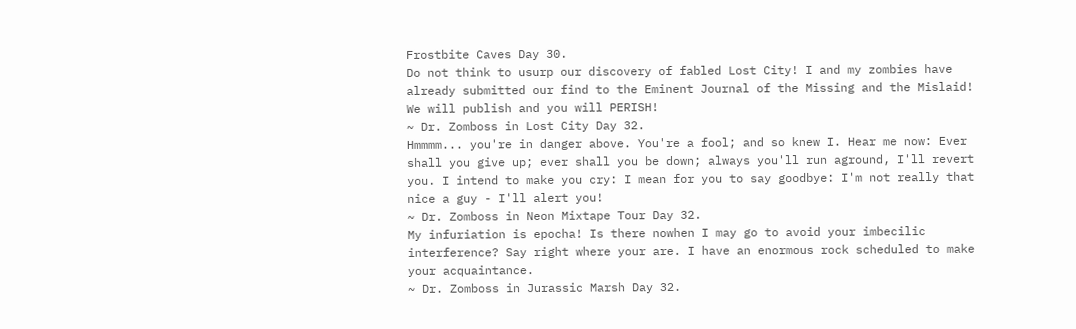Frostbite Caves Day 30.
Do not think to usurp our discovery of fabled Lost City! I and my zombies have already submitted our find to the Eminent Journal of the Missing and the Mislaid! We will publish and you will PERISH!
~ Dr. Zomboss in Lost City Day 32.
Hmmmm... you're in danger above. You're a fool; and so knew I. Hear me now: Ever shall you give up; ever shall you be down; always you'll run aground, I'll revert you. I intend to make you cry: I mean for you to say goodbye: I'm not really that nice a guy - I'll alert you!
~ Dr. Zomboss in Neon Mixtape Tour Day 32.
My infuriation is epocha! Is there nowhen I may go to avoid your imbecilic interference? Say right where your are. I have an enormous rock scheduled to make your acquaintance.
~ Dr. Zomboss in Jurassic Marsh Day 32.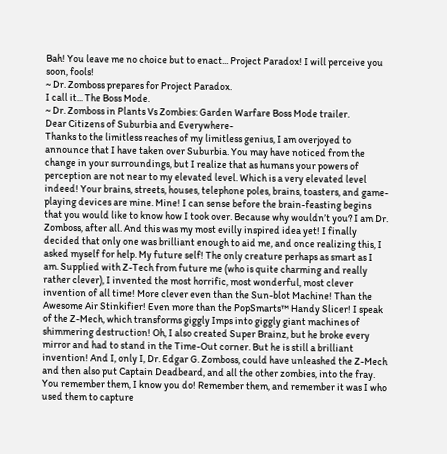Bah! You leave me no choice but to enact... Project Paradox! I will perceive you soon, fools!
~ Dr. Zomboss prepares for Project Paradox.
I call it... The Boss Mode.
~ Dr. Zomboss in Plants Vs Zombies: Garden Warfare Boss Mode trailer.
Dear Citizens of Suburbia and Everywhere-
Thanks to the limitless reaches of my limitless genius, I am overjoyed to announce that I have taken over Suburbia. You may have noticed from the change in your surroundings, but I realize that as humans your powers of perception are not near to my elevated level. Which is a very elevated level indeed! Your brains, streets, houses, telephone poles, brains, toasters, and game-playing devices are mine. Mine! I can sense before the brain-feasting begins that you would like to know how I took over. Because why wouldn’t you? I am Dr. Zomboss, after all. And this was my most evilly inspired idea yet! I finally decided that only one was brilliant enough to aid me, and once realizing this, I asked myself for help. My future self! The only creature perhaps as smart as I am. Supplied with Z-Tech from future me (who is quite charming and really rather clever), I invented the most horrific, most wonderful, most clever invention of all time! More clever even than the Sun-blot Machine! Than the Awesome Air Stinkifier! Even more than the PopSmarts™ Handy Slicer! I speak of the Z-Mech, which transforms giggly Imps into giggly giant machines of shimmering destruction! Oh, I also created Super Brainz, but he broke every mirror and had to stand in the Time-Out corner. But he is still a brilliant invention! And I, only I, Dr. Edgar G. Zomboss, could have unleashed the Z-Mech and then also put Captain Deadbeard, and all the other zombies, into the fray. You remember them, I know you do! Remember them, and remember it was I who used them to capture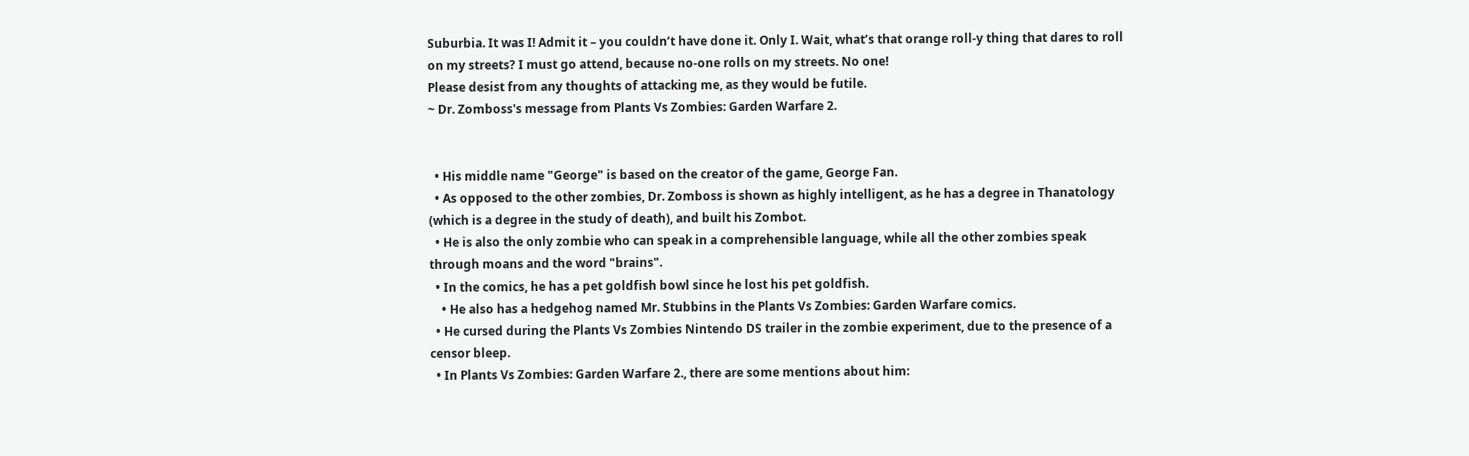Suburbia. It was I! Admit it – you couldn’t have done it. Only I. Wait, what’s that orange roll-y thing that dares to roll on my streets? I must go attend, because no-one rolls on my streets. No one!
Please desist from any thoughts of attacking me, as they would be futile.
~ Dr. Zomboss's message from Plants Vs Zombies: Garden Warfare 2.


  • His middle name "George" is based on the creator of the game, George Fan.
  • As opposed to the other zombies, Dr. Zomboss is shown as highly intelligent, as he has a degree in Thanatology (which is a degree in the study of death), and built his Zombot.
  • He is also the only zombie who can speak in a comprehensible language, while all the other zombies speak through moans and the word "brains".
  • In the comics, he has a pet goldfish bowl since he lost his pet goldfish.
    • He also has a hedgehog named Mr. Stubbins in the Plants Vs Zombies: Garden Warfare comics.
  • He cursed during the Plants Vs Zombies Nintendo DS trailer in the zombie experiment, due to the presence of a censor bleep.
  • In Plants Vs Zombies: Garden Warfare 2., there are some mentions about him: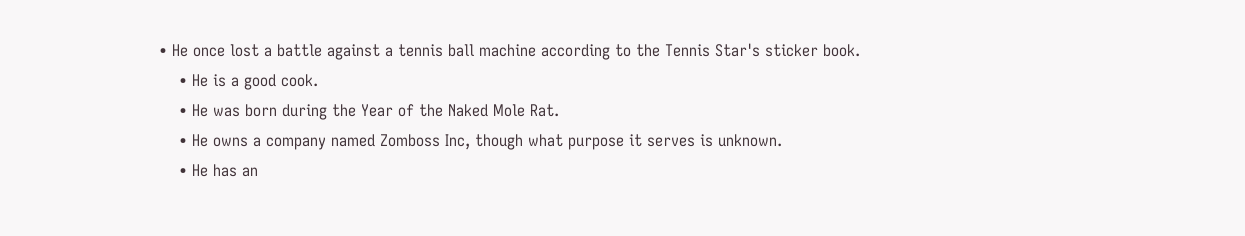• He once lost a battle against a tennis ball machine according to the Tennis Star's sticker book.
    • He is a good cook.
    • He was born during the Year of the Naked Mole Rat.
    • He owns a company named Zomboss Inc, though what purpose it serves is unknown.
    • He has an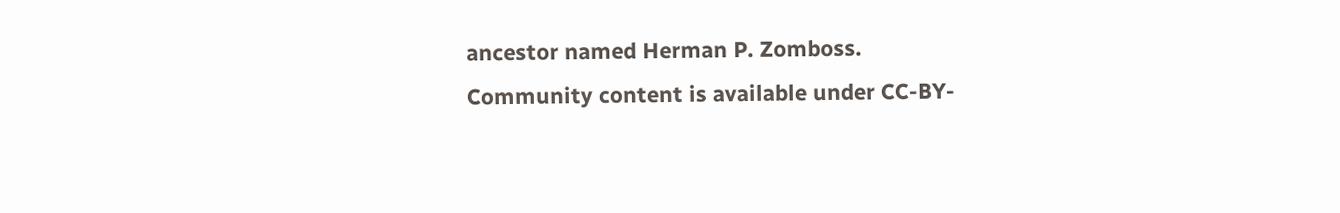ancestor named Herman P. Zomboss.
Community content is available under CC-BY-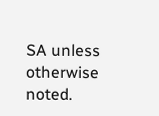SA unless otherwise noted.